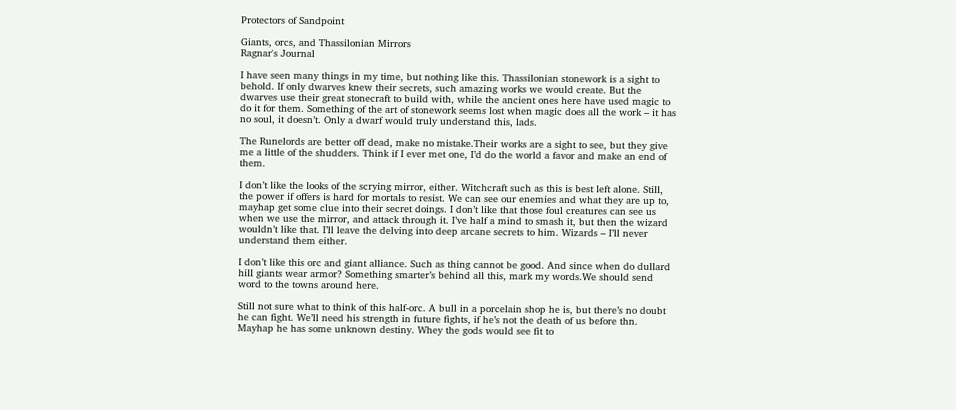Protectors of Sandpoint

Giants, orcs, and Thassilonian Mirrors
Ragnar's Journal

I have seen many things in my time, but nothing like this. Thassilonian stonework is a sight to behold. If only dwarves knew their secrets, such amazing works we would create. But the dwarves use their great stonecraft to build with, while the ancient ones here have used magic to do it for them. Something of the art of stonework seems lost when magic does all the work – it has no soul, it doesn’t. Only a dwarf would truly understand this, lads.

The Runelords are better off dead, make no mistake.Their works are a sight to see, but they give me a little of the shudders. Think if I ever met one, I’d do the world a favor and make an end of them.

I don’t like the looks of the scrying mirror, either. Witchcraft such as this is best left alone. Still, the power if offers is hard for mortals to resist. We can see our enemies and what they are up to, mayhap get some clue into their secret doings. I don’t like that those foul creatures can see us when we use the mirror, and attack through it. I’ve half a mind to smash it, but then the wizard wouldn’t like that. I’ll leave the delving into deep arcane secrets to him. Wizards – I’ll never understand them either.

I don’t like this orc and giant alliance. Such as thing cannot be good. And since when do dullard hill giants wear armor? Something smarter’s behind all this, mark my words.We should send word to the towns around here.

Still not sure what to think of this half-orc. A bull in a porcelain shop he is, but there’s no doubt he can fight. We’ll need his strength in future fights, if he’s not the death of us before thn. Mayhap he has some unknown destiny. Whey the gods would see fit to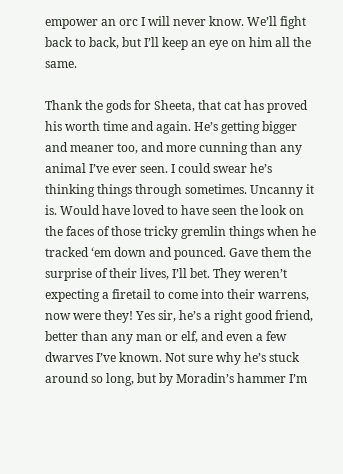empower an orc I will never know. We’ll fight back to back, but I’ll keep an eye on him all the same.

Thank the gods for Sheeta, that cat has proved his worth time and again. He’s getting bigger and meaner too, and more cunning than any animal I’ve ever seen. I could swear he’s thinking things through sometimes. Uncanny it is. Would have loved to have seen the look on the faces of those tricky gremlin things when he tracked ‘em down and pounced. Gave them the surprise of their lives, I’ll bet. They weren’t expecting a firetail to come into their warrens, now were they! Yes sir, he’s a right good friend, better than any man or elf, and even a few dwarves I’ve known. Not sure why he’s stuck around so long, but by Moradin’s hammer I’m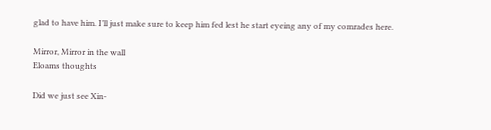glad to have him. I’ll just make sure to keep him fed lest he start eyeing any of my comrades here.

Mirror, Mirror in the wall
Eloams thoughts

Did we just see Xin-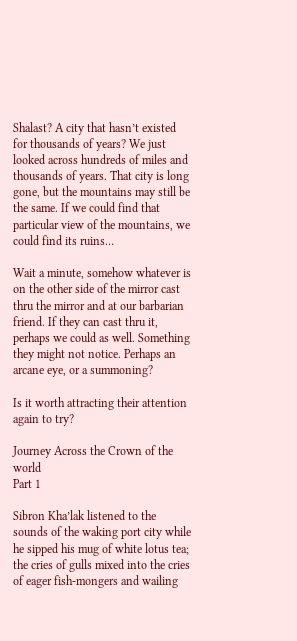Shalast? A city that hasn’t existed for thousands of years? We just looked across hundreds of miles and thousands of years. That city is long gone, but the mountains may still be the same. If we could find that particular view of the mountains, we could find its ruins…

Wait a minute, somehow whatever is on the other side of the mirror cast thru the mirror and at our barbarian friend. If they can cast thru it, perhaps we could as well. Something they might not notice. Perhaps an arcane eye, or a summoning?

Is it worth attracting their attention again to try?

Journey Across the Crown of the world
Part 1

Sibron Kha’lak listened to the sounds of the waking port city while he sipped his mug of white lotus tea; the cries of gulls mixed into the cries of eager fish-mongers and wailing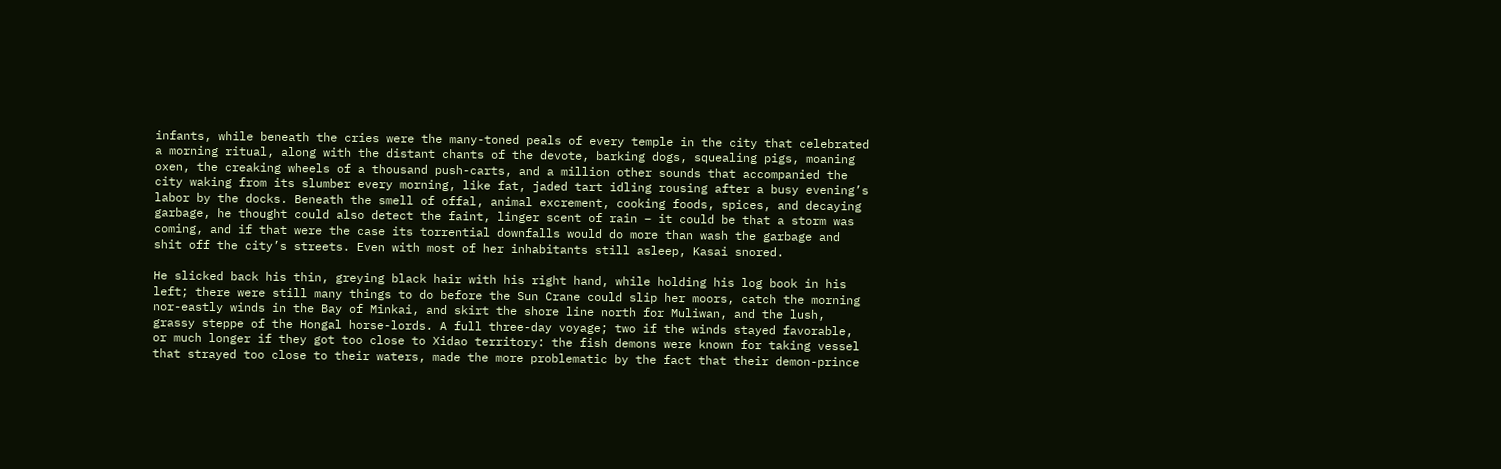infants, while beneath the cries were the many-toned peals of every temple in the city that celebrated a morning ritual, along with the distant chants of the devote, barking dogs, squealing pigs, moaning oxen, the creaking wheels of a thousand push-carts, and a million other sounds that accompanied the city waking from its slumber every morning, like fat, jaded tart idling rousing after a busy evening’s labor by the docks. Beneath the smell of offal, animal excrement, cooking foods, spices, and decaying garbage, he thought could also detect the faint, linger scent of rain – it could be that a storm was coming, and if that were the case its torrential downfalls would do more than wash the garbage and shit off the city’s streets. Even with most of her inhabitants still asleep, Kasai snored.

He slicked back his thin, greying black hair with his right hand, while holding his log book in his left; there were still many things to do before the Sun Crane could slip her moors, catch the morning nor-eastly winds in the Bay of Minkai, and skirt the shore line north for Muliwan, and the lush, grassy steppe of the Hongal horse-lords. A full three-day voyage; two if the winds stayed favorable, or much longer if they got too close to Xidao territory: the fish demons were known for taking vessel that strayed too close to their waters, made the more problematic by the fact that their demon-prince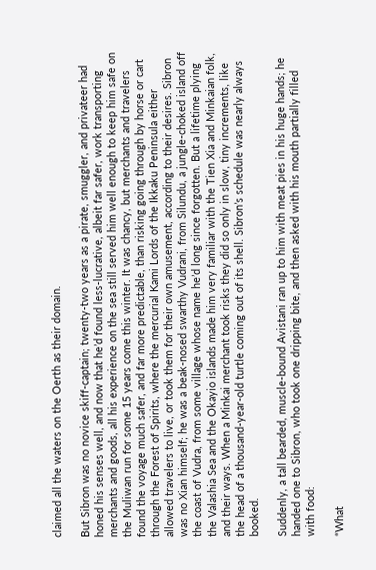claimed all the waters on the Oerth as their domain.

But Sibron was no novice skiff-captain; twenty-two years as a pirate, smuggler, and privateer had honed his senses well, and now that he’d found less-lucrative, albeit far safer, work transporting merchants and goods, all his experience on the sea still served him well enough to keep him safe on the Muliwan run for some 15 years come this winter. It was chancy, but merchants and travelers found the voyage much safer, and far more predictable, than risking going through by horse or cart through the Forest of Spirits, where the mercurial Kami Lords of the Ikkaku Peninsula either allowed travelers to live, or took them for their own amusement, according to their desires. Sibron was no Xian himself; he was a beak-nosed swarthy Vudrani, from Silundu, a jungle-choked island off the coast of Vudra, from some village whose name he’d long since forgotten. But a lifetime plying the Valashia Sea and the Okayio islands made him very familiar with the Tien Xia and Minkaian folk, and their ways. When a Minkai merchant took risks they did so only in slow, tiny increments, like the head of a thousand-year-old turtle coming out of its shell. Sibron’s schedule was nearly always booked.

Suddenly, a tall bearded, muscle-bound Avistani ran up to him with meat pies in his huge hands; he handed one to Sibron, who took one dripping bite, and then asked with his mouth partially filled with food:

“What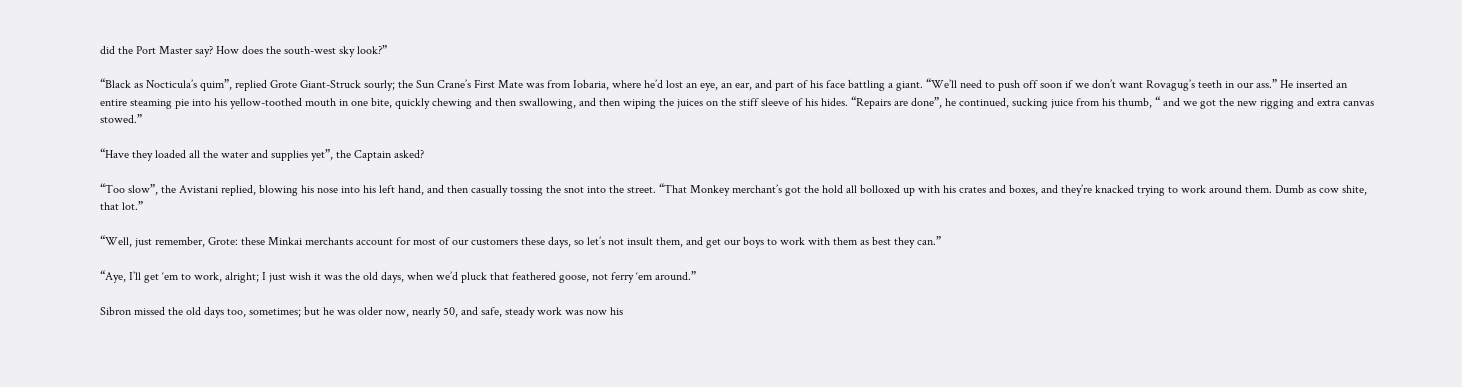did the Port Master say? How does the south-west sky look?”

“Black as Nocticula’s quim”, replied Grote Giant-Struck sourly; the Sun Crane’s First Mate was from Iobaria, where he’d lost an eye, an ear, and part of his face battling a giant. “We’ll need to push off soon if we don’t want Rovagug’s teeth in our ass.” He inserted an entire steaming pie into his yellow-toothed mouth in one bite, quickly chewing and then swallowing, and then wiping the juices on the stiff sleeve of his hides. “Repairs are done”, he continued, sucking juice from his thumb, “ and we got the new rigging and extra canvas stowed.”

“Have they loaded all the water and supplies yet”, the Captain asked?

“Too slow”, the Avistani replied, blowing his nose into his left hand, and then casually tossing the snot into the street. “That Monkey merchant’s got the hold all bolloxed up with his crates and boxes, and they’re knacked trying to work around them. Dumb as cow shite, that lot.”

“Well, just remember, Grote: these Minkai merchants account for most of our customers these days, so let’s not insult them, and get our boys to work with them as best they can.”

“Aye, I’ll get ‘em to work, alright; I just wish it was the old days, when we’d pluck that feathered goose, not ferry ‘em around.”

Sibron missed the old days too, sometimes; but he was older now, nearly 50, and safe, steady work was now his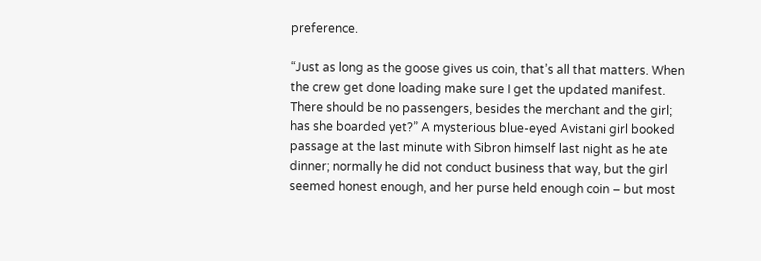preference.

“Just as long as the goose gives us coin, that’s all that matters. When the crew get done loading make sure I get the updated manifest. There should be no passengers, besides the merchant and the girl; has she boarded yet?” A mysterious blue-eyed Avistani girl booked passage at the last minute with Sibron himself last night as he ate dinner; normally he did not conduct business that way, but the girl seemed honest enough, and her purse held enough coin – but most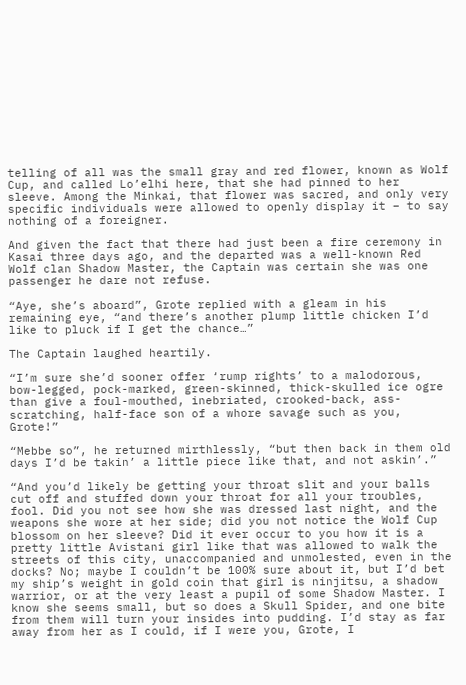telling of all was the small gray and red flower, known as Wolf Cup, and called Lo’elhi here, that she had pinned to her sleeve. Among the Minkai, that flower was sacred, and only very specific individuals were allowed to openly display it – to say nothing of a foreigner.

And given the fact that there had just been a fire ceremony in Kasai three days ago, and the departed was a well-known Red Wolf clan Shadow Master, the Captain was certain she was one passenger he dare not refuse.

“Aye, she’s aboard”, Grote replied with a gleam in his remaining eye, “and there’s another plump little chicken I’d like to pluck if I get the chance…”

The Captain laughed heartily.

“I’m sure she’d sooner offer ‘rump rights’ to a malodorous, bow-legged, pock-marked, green-skinned, thick-skulled ice ogre than give a foul-mouthed, inebriated, crooked-back, ass-scratching, half-face son of a whore savage such as you, Grote!”

“Mebbe so”, he returned mirthlessly, “but then back in them old days I’d be takin’ a little piece like that, and not askin’.”

“And you’d likely be getting your throat slit and your balls cut off and stuffed down your throat for all your troubles, fool. Did you not see how she was dressed last night, and the weapons she wore at her side; did you not notice the Wolf Cup blossom on her sleeve? Did it ever occur to you how it is a pretty little Avistani girl like that was allowed to walk the streets of this city, unaccompanied and unmolested, even in the docks? No; maybe I couldn’t be 100% sure about it, but I’d bet my ship’s weight in gold coin that girl is ninjitsu, a shadow warrior, or at the very least a pupil of some Shadow Master. I know she seems small, but so does a Skull Spider, and one bite from them will turn your insides into pudding. I’d stay as far away from her as I could, if I were you, Grote, I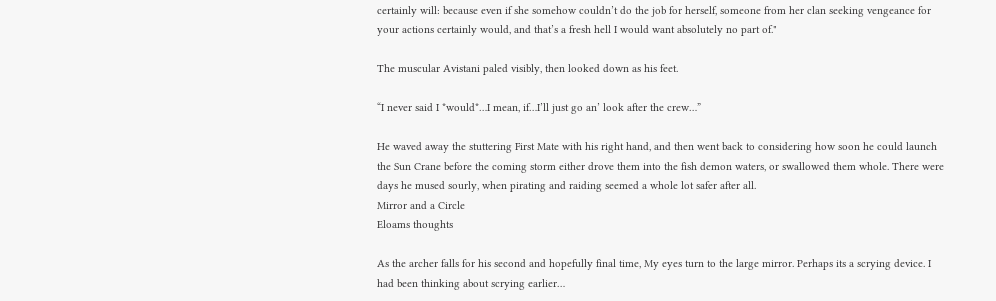certainly will: because even if she somehow couldn’t do the job for herself, someone from her clan seeking vengeance for your actions certainly would, and that’s a fresh hell I would want absolutely no part of."

The muscular Avistani paled visibly, then looked down as his feet.

“I never said I *would*…I mean, if…I’ll just go an’ look after the crew…”

He waved away the stuttering First Mate with his right hand, and then went back to considering how soon he could launch the Sun Crane before the coming storm either drove them into the fish demon waters, or swallowed them whole. There were days he mused sourly, when pirating and raiding seemed a whole lot safer after all.
Mirror and a Circle
Eloams thoughts

As the archer falls for his second and hopefully final time, My eyes turn to the large mirror. Perhaps its a scrying device. I had been thinking about scrying earlier…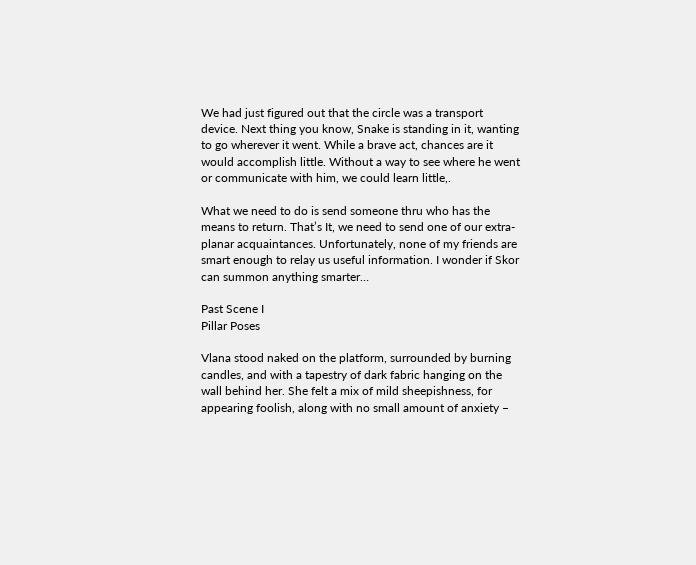We had just figured out that the circle was a transport device. Next thing you know, Snake is standing in it, wanting to go wherever it went. While a brave act, chances are it would accomplish little. Without a way to see where he went or communicate with him, we could learn little,.

What we need to do is send someone thru who has the means to return. That’s It, we need to send one of our extra-planar acquaintances. Unfortunately, none of my friends are smart enough to relay us useful information. I wonder if Skor can summon anything smarter…

Past Scene I
Pillar Poses

Vlana stood naked on the platform, surrounded by burning candles, and with a tapestry of dark fabric hanging on the wall behind her. She felt a mix of mild sheepishness, for appearing foolish, along with no small amount of anxiety –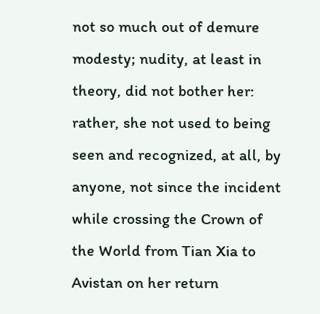not so much out of demure modesty; nudity, at least in theory, did not bother her: rather, she not used to being seen and recognized, at all, by anyone, not since the incident while crossing the Crown of the World from Tian Xia to Avistan on her return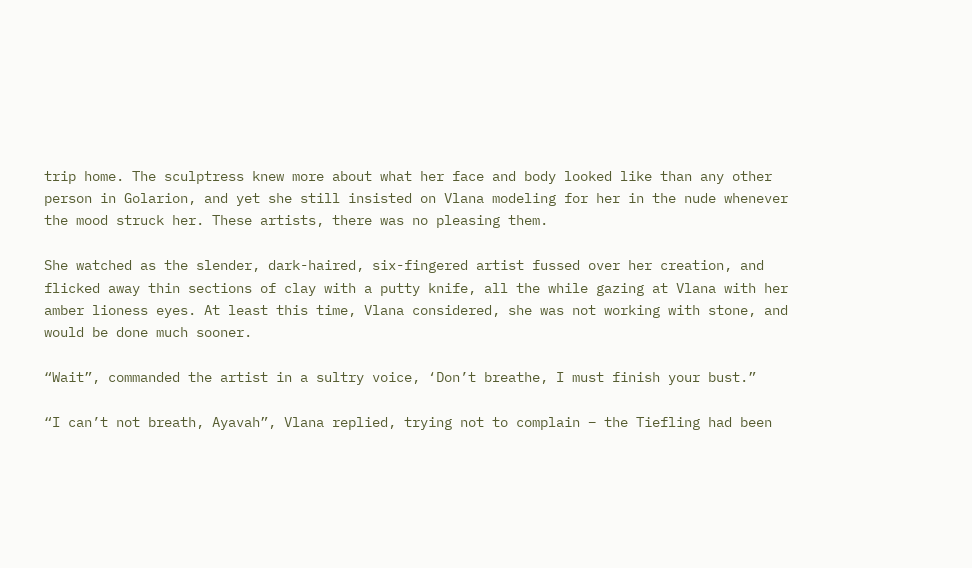trip home. The sculptress knew more about what her face and body looked like than any other person in Golarion, and yet she still insisted on Vlana modeling for her in the nude whenever the mood struck her. These artists, there was no pleasing them.

She watched as the slender, dark-haired, six-fingered artist fussed over her creation, and flicked away thin sections of clay with a putty knife, all the while gazing at Vlana with her amber lioness eyes. At least this time, Vlana considered, she was not working with stone, and would be done much sooner.

“Wait”, commanded the artist in a sultry voice, ‘Don’t breathe, I must finish your bust.”

“I can’t not breath, Ayavah”, Vlana replied, trying not to complain – the Tiefling had been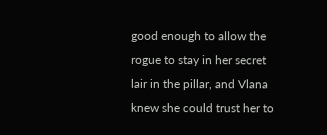good enough to allow the rogue to stay in her secret lair in the pillar, and Vlana knew she could trust her to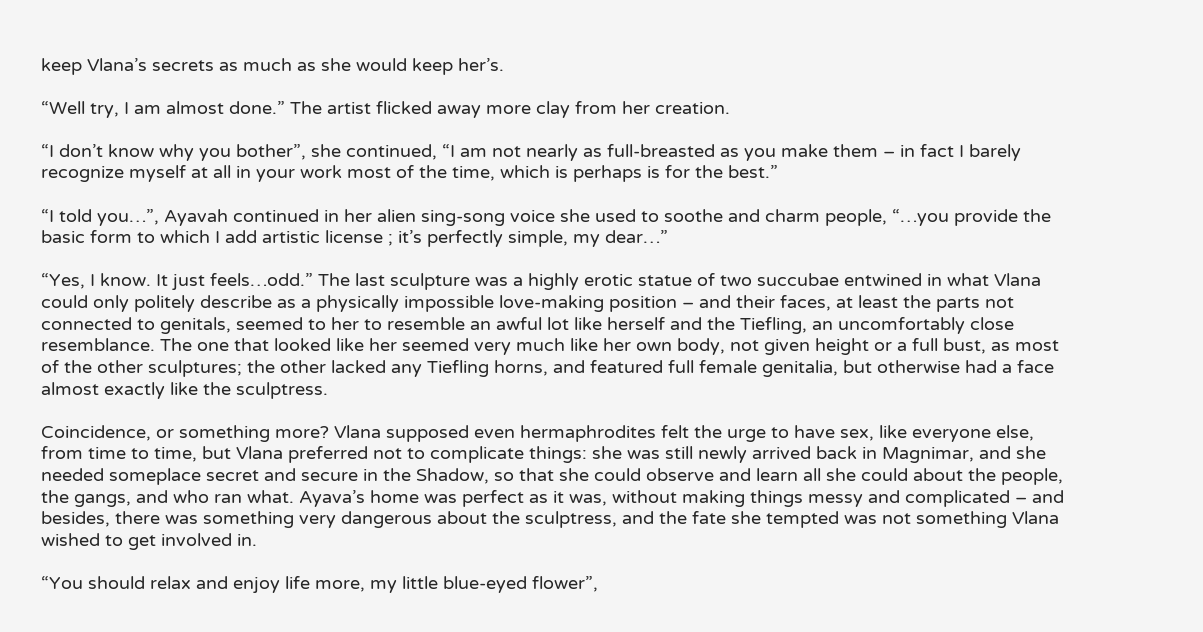keep Vlana’s secrets as much as she would keep her’s.

“Well try, I am almost done.” The artist flicked away more clay from her creation.

“I don’t know why you bother”, she continued, “I am not nearly as full-breasted as you make them – in fact I barely recognize myself at all in your work most of the time, which is perhaps is for the best.”

“I told you…”, Ayavah continued in her alien sing-song voice she used to soothe and charm people, “…you provide the basic form to which I add artistic license ; it’s perfectly simple, my dear…”

“Yes, I know. It just feels…odd.” The last sculpture was a highly erotic statue of two succubae entwined in what Vlana could only politely describe as a physically impossible love-making position – and their faces, at least the parts not connected to genitals, seemed to her to resemble an awful lot like herself and the Tiefling, an uncomfortably close resemblance. The one that looked like her seemed very much like her own body, not given height or a full bust, as most of the other sculptures; the other lacked any Tiefling horns, and featured full female genitalia, but otherwise had a face almost exactly like the sculptress.

Coincidence, or something more? Vlana supposed even hermaphrodites felt the urge to have sex, like everyone else, from time to time, but Vlana preferred not to complicate things: she was still newly arrived back in Magnimar, and she needed someplace secret and secure in the Shadow, so that she could observe and learn all she could about the people, the gangs, and who ran what. Ayava’s home was perfect as it was, without making things messy and complicated – and besides, there was something very dangerous about the sculptress, and the fate she tempted was not something Vlana wished to get involved in.

“You should relax and enjoy life more, my little blue-eyed flower”,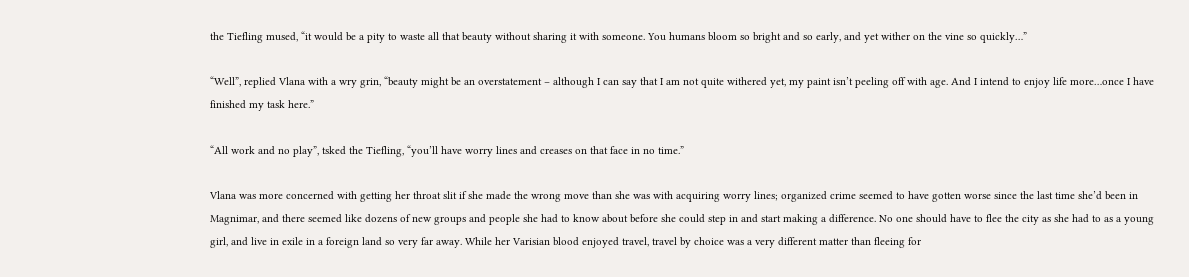the Tiefling mused, “it would be a pity to waste all that beauty without sharing it with someone. You humans bloom so bright and so early, and yet wither on the vine so quickly…”

“Well”, replied Vlana with a wry grin, “beauty might be an overstatement – although I can say that I am not quite withered yet, my paint isn’t peeling off with age. And I intend to enjoy life more…once I have finished my task here.”

“All work and no play”, tsked the Tiefling, “you’ll have worry lines and creases on that face in no time.”

Vlana was more concerned with getting her throat slit if she made the wrong move than she was with acquiring worry lines; organized crime seemed to have gotten worse since the last time she’d been in Magnimar, and there seemed like dozens of new groups and people she had to know about before she could step in and start making a difference. No one should have to flee the city as she had to as a young girl, and live in exile in a foreign land so very far away. While her Varisian blood enjoyed travel, travel by choice was a very different matter than fleeing for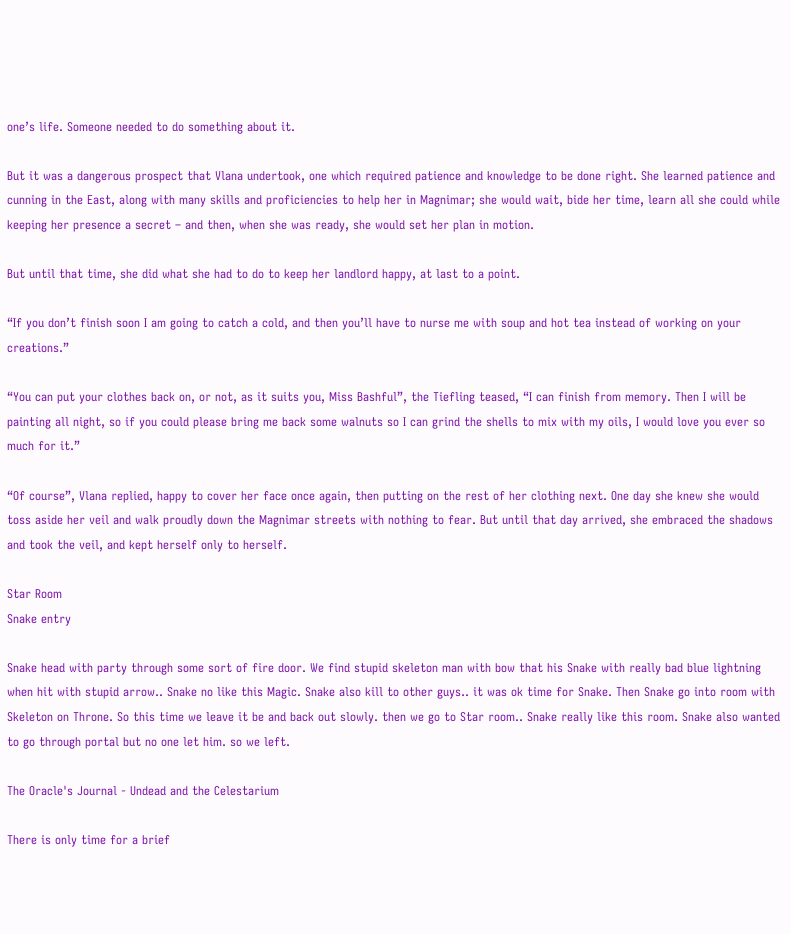one’s life. Someone needed to do something about it.

But it was a dangerous prospect that Vlana undertook, one which required patience and knowledge to be done right. She learned patience and cunning in the East, along with many skills and proficiencies to help her in Magnimar; she would wait, bide her time, learn all she could while keeping her presence a secret – and then, when she was ready, she would set her plan in motion.

But until that time, she did what she had to do to keep her landlord happy, at last to a point.

“If you don’t finish soon I am going to catch a cold, and then you’ll have to nurse me with soup and hot tea instead of working on your creations.”

“You can put your clothes back on, or not, as it suits you, Miss Bashful”, the Tiefling teased, “I can finish from memory. Then I will be painting all night, so if you could please bring me back some walnuts so I can grind the shells to mix with my oils, I would love you ever so much for it.”

“Of course”, Vlana replied, happy to cover her face once again, then putting on the rest of her clothing next. One day she knew she would toss aside her veil and walk proudly down the Magnimar streets with nothing to fear. But until that day arrived, she embraced the shadows and took the veil, and kept herself only to herself.

Star Room
Snake entry

Snake head with party through some sort of fire door. We find stupid skeleton man with bow that his Snake with really bad blue lightning when hit with stupid arrow.. Snake no like this Magic. Snake also kill to other guys.. it was ok time for Snake. Then Snake go into room with Skeleton on Throne. So this time we leave it be and back out slowly. then we go to Star room.. Snake really like this room. Snake also wanted to go through portal but no one let him. so we left.

The Oracle's Journal - Undead and the Celestarium

There is only time for a brief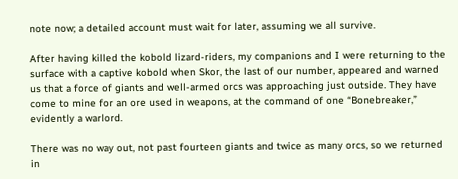note now; a detailed account must wait for later, assuming we all survive.

After having killed the kobold lizard-riders, my companions and I were returning to the surface with a captive kobold when Skor, the last of our number, appeared and warned us that a force of giants and well-armed orcs was approaching just outside. They have come to mine for an ore used in weapons, at the command of one “Bonebreaker,” evidently a warlord.

There was no way out, not past fourteen giants and twice as many orcs, so we returned in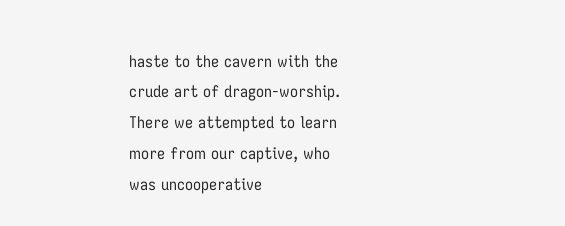haste to the cavern with the crude art of dragon-worship. There we attempted to learn more from our captive, who was uncooperative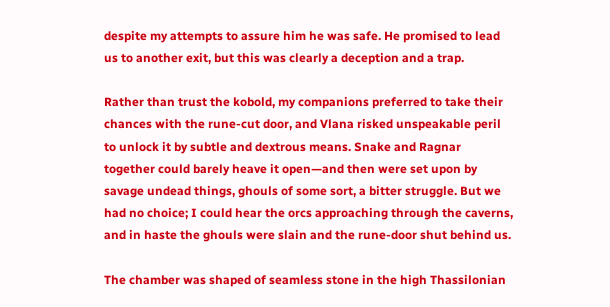despite my attempts to assure him he was safe. He promised to lead us to another exit, but this was clearly a deception and a trap.

Rather than trust the kobold, my companions preferred to take their chances with the rune-cut door, and Vlana risked unspeakable peril to unlock it by subtle and dextrous means. Snake and Ragnar together could barely heave it open—and then were set upon by savage undead things, ghouls of some sort, a bitter struggle. But we had no choice; I could hear the orcs approaching through the caverns, and in haste the ghouls were slain and the rune-door shut behind us.

The chamber was shaped of seamless stone in the high Thassilonian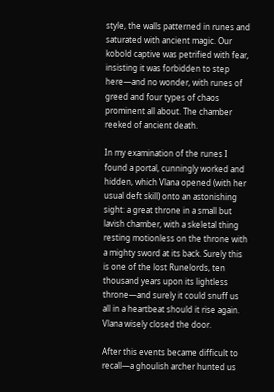style, the walls patterned in runes and saturated with ancient magic. Our kobold captive was petrified with fear, insisting it was forbidden to step here—and no wonder, with runes of greed and four types of chaos prominent all about. The chamber reeked of ancient death.

In my examination of the runes I found a portal, cunningly worked and hidden, which Vlana opened (with her usual deft skill) onto an astonishing sight: a great throne in a small but lavish chamber, with a skeletal thing resting motionless on the throne with a mighty sword at its back. Surely this is one of the lost Runelords, ten thousand years upon its lightless throne—and surely it could snuff us all in a heartbeat should it rise again. Vlana wisely closed the door.

After this events became difficult to recall—a ghoulish archer hunted us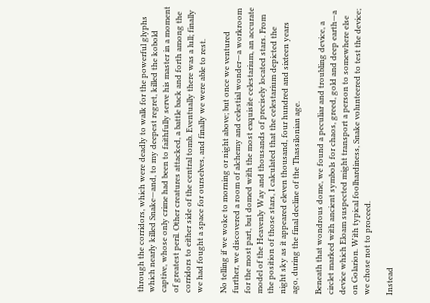through the corridors, which were deadly to walk for the powerful glyphs which nearly killed Snake—and, to my deepest regret, killed the kobold captive, whose only crime had been to faithfully serve his master in a moment of greatest peril. Other creatures attacked, a battle back and forth among the corridors to either side of the central tomb. Eventually there was a lull; finally we had fought a space for ourselves, and finally we were able to rest.

No telling if we woke to morning or night above; but once we ventured further, we discovered a room of alchemy and celestial wonder—a workroom for the most part, but domed with the most exquisite celestarium, an accurate model of the Heavenly Way and thousands of precisely located stars. From the position of those stars, I calculated that the celestarium depicted the night sky as it appeared eleven thousand, four hundred and sixteen years ago, during the final decline of the Thassilonian age.

Beneath that wondrous dome, we found a peculiar and troubling device, a circlet marked with ancient symbols for chaos, greed, gold and deep earth—a device which Eloam suspected might transport a person to somewhere else on Golarion. With typical foolhardiness, Snake volunteered to test the device; we chose not to proceed.

Instead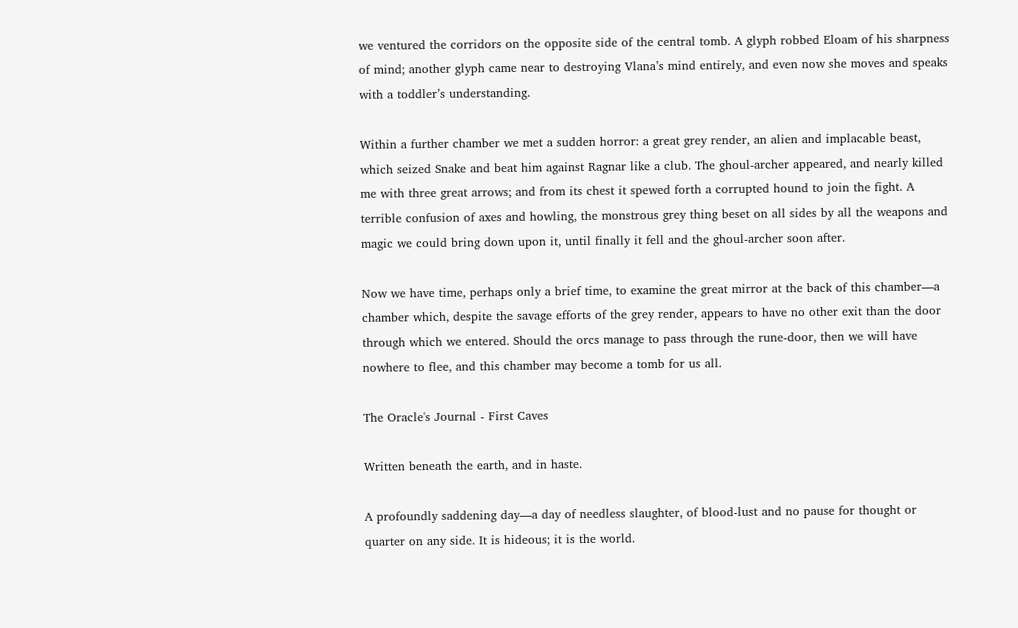we ventured the corridors on the opposite side of the central tomb. A glyph robbed Eloam of his sharpness of mind; another glyph came near to destroying Vlana’s mind entirely, and even now she moves and speaks with a toddler’s understanding.

Within a further chamber we met a sudden horror: a great grey render, an alien and implacable beast, which seized Snake and beat him against Ragnar like a club. The ghoul-archer appeared, and nearly killed me with three great arrows; and from its chest it spewed forth a corrupted hound to join the fight. A terrible confusion of axes and howling, the monstrous grey thing beset on all sides by all the weapons and magic we could bring down upon it, until finally it fell and the ghoul-archer soon after.

Now we have time, perhaps only a brief time, to examine the great mirror at the back of this chamber—a chamber which, despite the savage efforts of the grey render, appears to have no other exit than the door through which we entered. Should the orcs manage to pass through the rune-door, then we will have nowhere to flee, and this chamber may become a tomb for us all.

The Oracle's Journal - First Caves

Written beneath the earth, and in haste.

A profoundly saddening day—a day of needless slaughter, of blood-lust and no pause for thought or quarter on any side. It is hideous; it is the world.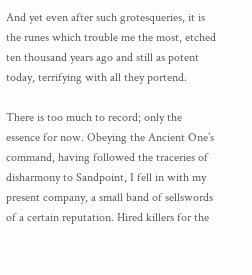And yet even after such grotesqueries, it is the runes which trouble me the most, etched ten thousand years ago and still as potent today, terrifying with all they portend.

There is too much to record; only the essence for now. Obeying the Ancient One’s command, having followed the traceries of disharmony to Sandpoint, I fell in with my present company, a small band of sellswords of a certain reputation. Hired killers for the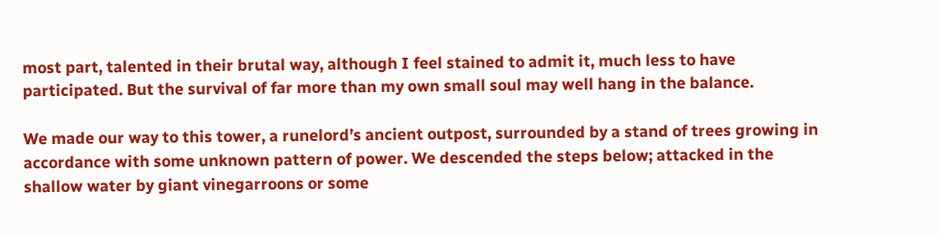most part, talented in their brutal way, although I feel stained to admit it, much less to have participated. But the survival of far more than my own small soul may well hang in the balance.

We made our way to this tower, a runelord’s ancient outpost, surrounded by a stand of trees growing in accordance with some unknown pattern of power. We descended the steps below; attacked in the shallow water by giant vinegarroons or some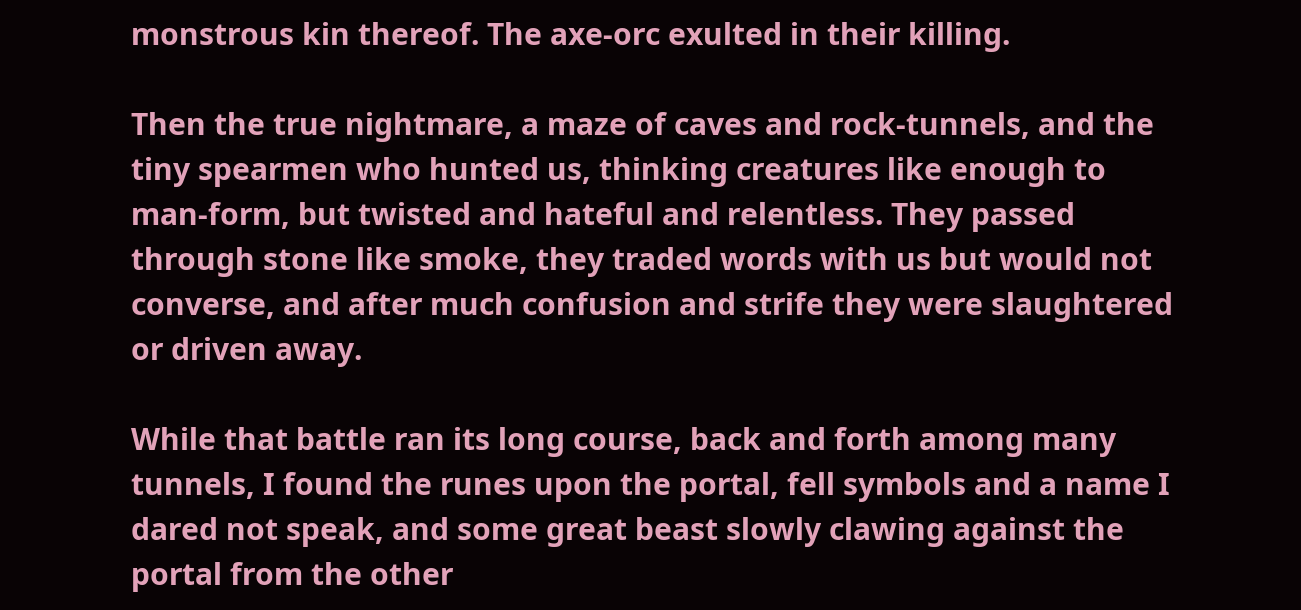monstrous kin thereof. The axe-orc exulted in their killing.

Then the true nightmare, a maze of caves and rock-tunnels, and the tiny spearmen who hunted us, thinking creatures like enough to man-form, but twisted and hateful and relentless. They passed through stone like smoke, they traded words with us but would not converse, and after much confusion and strife they were slaughtered or driven away.

While that battle ran its long course, back and forth among many tunnels, I found the runes upon the portal, fell symbols and a name I dared not speak, and some great beast slowly clawing against the portal from the other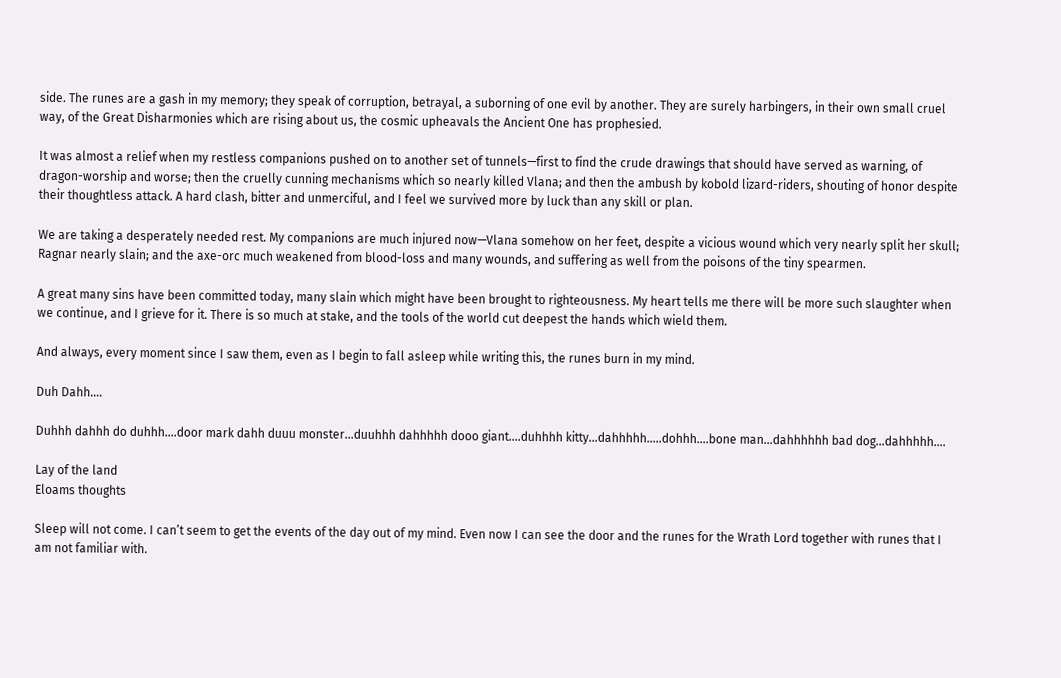side. The runes are a gash in my memory; they speak of corruption, betrayal, a suborning of one evil by another. They are surely harbingers, in their own small cruel way, of the Great Disharmonies which are rising about us, the cosmic upheavals the Ancient One has prophesied.

It was almost a relief when my restless companions pushed on to another set of tunnels—first to find the crude drawings that should have served as warning, of dragon-worship and worse; then the cruelly cunning mechanisms which so nearly killed Vlana; and then the ambush by kobold lizard-riders, shouting of honor despite their thoughtless attack. A hard clash, bitter and unmerciful, and I feel we survived more by luck than any skill or plan.

We are taking a desperately needed rest. My companions are much injured now—Vlana somehow on her feet, despite a vicious wound which very nearly split her skull; Ragnar nearly slain; and the axe-orc much weakened from blood-loss and many wounds, and suffering as well from the poisons of the tiny spearmen.

A great many sins have been committed today, many slain which might have been brought to righteousness. My heart tells me there will be more such slaughter when we continue, and I grieve for it. There is so much at stake, and the tools of the world cut deepest the hands which wield them.

And always, every moment since I saw them, even as I begin to fall asleep while writing this, the runes burn in my mind.

Duh Dahh....

Duhhh dahhh do duhhh….door mark dahh duuu monster…duuhhh dahhhhh dooo giant….duhhhh kitty…dahhhhh…..dohhh….bone man…dahhhhhh bad dog…dahhhhh….

Lay of the land
Eloams thoughts

Sleep will not come. I can’t seem to get the events of the day out of my mind. Even now I can see the door and the runes for the Wrath Lord together with runes that I am not familiar with.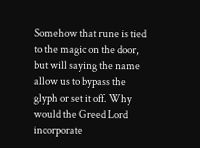Somehow that rune is tied to the magic on the door, but will saying the name allow us to bypass the glyph or set it off. Why would the Greed Lord incorporate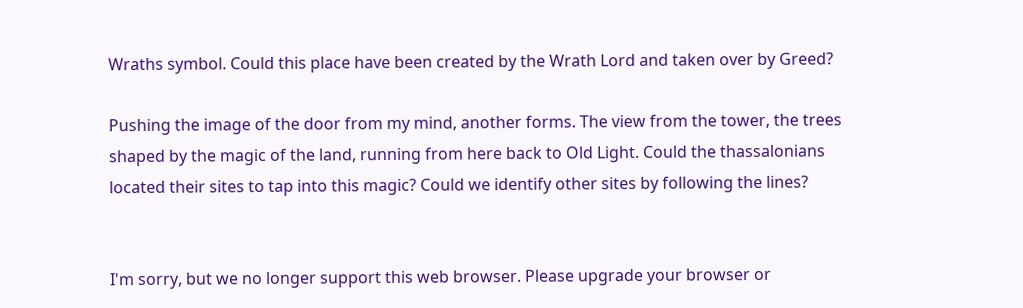Wraths symbol. Could this place have been created by the Wrath Lord and taken over by Greed?

Pushing the image of the door from my mind, another forms. The view from the tower, the trees shaped by the magic of the land, running from here back to Old Light. Could the thassalonians located their sites to tap into this magic? Could we identify other sites by following the lines?


I'm sorry, but we no longer support this web browser. Please upgrade your browser or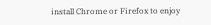install Chrome or Firefox to enjoy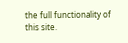the full functionality of this site.